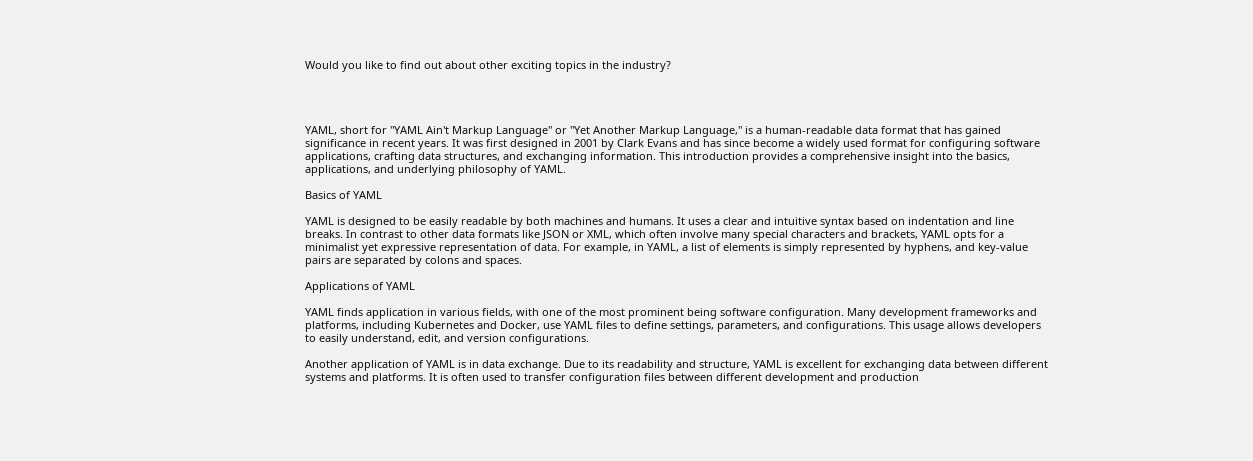Would you like to find out about other exciting topics in the industry?




YAML, short for "YAML Ain't Markup Language" or "Yet Another Markup Language," is a human-readable data format that has gained significance in recent years. It was first designed in 2001 by Clark Evans and has since become a widely used format for configuring software applications, crafting data structures, and exchanging information. This introduction provides a comprehensive insight into the basics, applications, and underlying philosophy of YAML.

Basics of YAML

YAML is designed to be easily readable by both machines and humans. It uses a clear and intuitive syntax based on indentation and line breaks. In contrast to other data formats like JSON or XML, which often involve many special characters and brackets, YAML opts for a minimalist yet expressive representation of data. For example, in YAML, a list of elements is simply represented by hyphens, and key-value pairs are separated by colons and spaces.

Applications of YAML

YAML finds application in various fields, with one of the most prominent being software configuration. Many development frameworks and platforms, including Kubernetes and Docker, use YAML files to define settings, parameters, and configurations. This usage allows developers to easily understand, edit, and version configurations.

Another application of YAML is in data exchange. Due to its readability and structure, YAML is excellent for exchanging data between different systems and platforms. It is often used to transfer configuration files between different development and production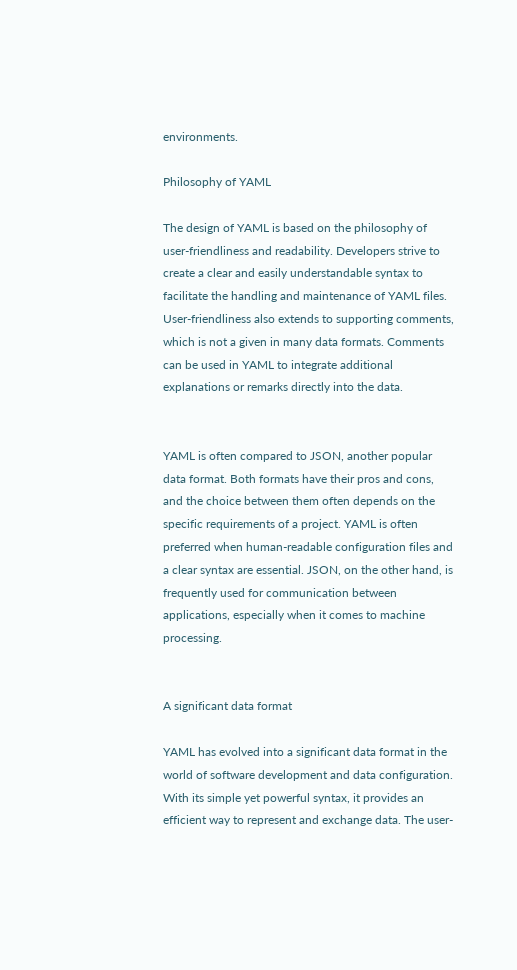environments.

Philosophy of YAML

The design of YAML is based on the philosophy of user-friendliness and readability. Developers strive to create a clear and easily understandable syntax to facilitate the handling and maintenance of YAML files. User-friendliness also extends to supporting comments, which is not a given in many data formats. Comments can be used in YAML to integrate additional explanations or remarks directly into the data.


YAML is often compared to JSON, another popular data format. Both formats have their pros and cons, and the choice between them often depends on the specific requirements of a project. YAML is often preferred when human-readable configuration files and a clear syntax are essential. JSON, on the other hand, is frequently used for communication between applications, especially when it comes to machine processing.


A significant data format

YAML has evolved into a significant data format in the world of software development and data configuration. With its simple yet powerful syntax, it provides an efficient way to represent and exchange data. The user-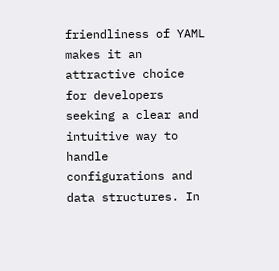friendliness of YAML makes it an attractive choice for developers seeking a clear and intuitive way to handle configurations and data structures. In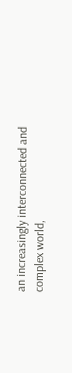an increasingly interconnected and complex world,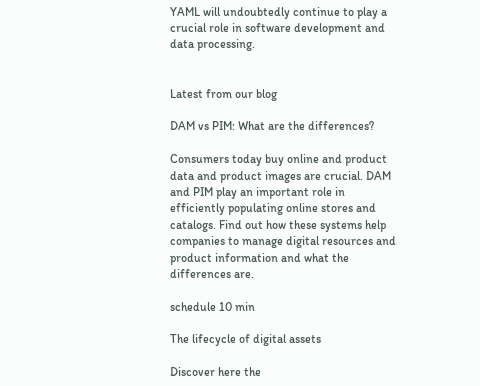YAML will undoubtedly continue to play a crucial role in software development and data processing.


Latest from our blog

DAM vs PIM: What are the differences?

Consumers today buy online and product data and product images are crucial. DAM and PIM play an important role in efficiently populating online stores and catalogs. Find out how these systems help companies to manage digital resources and product information and what the differences are.

schedule 10 min

The lifecycle of digital assets

Discover here the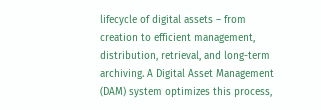lifecycle of digital assets – from creation to efficient management, distribution, retrieval, and long-term archiving. A Digital Asset Management (DAM) system optimizes this process,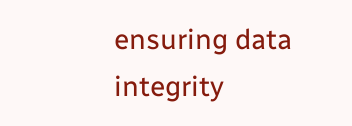ensuring data integrity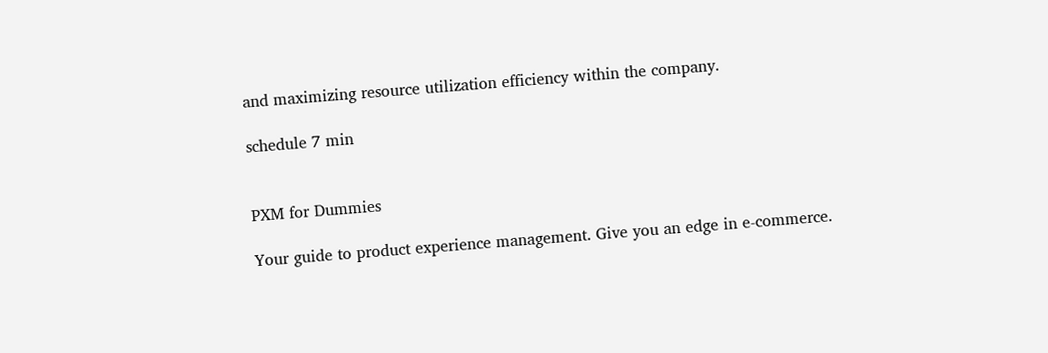and maximizing resource utilization efficiency within the company.

schedule 7 min


PXM for Dummies

Your guide to product experience management. Give you an edge in e-commerce.